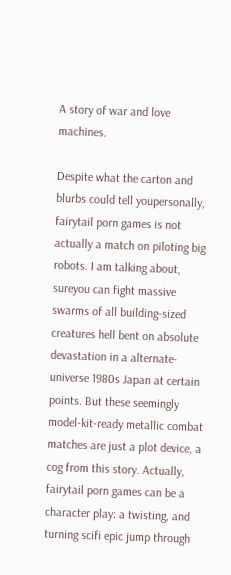A story of war and love machines.

Despite what the carton and blurbs could tell youpersonally, fairytail porn games is not actually a match on piloting big robots. I am talking about, sureyou can fight massive swarms of all building-sized creatures hell bent on absolute devastation in a alternate-universe 1980s Japan at certain points. But these seemingly model-kit-ready metallic combat matches are just a plot device, a cog from this story. Actually, fairytail porn games can be a character play: a twisting, and turning scifi epic jump through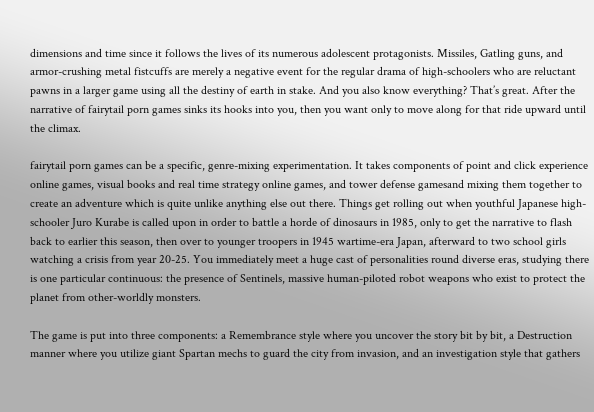dimensions and time since it follows the lives of its numerous adolescent protagonists. Missiles, Gatling guns, and armor-crushing metal fistcuffs are merely a negative event for the regular drama of high-schoolers who are reluctant pawns in a larger game using all the destiny of earth in stake. And you also know everything? That’s great. After the narrative of fairytail porn games sinks its hooks into you, then you want only to move along for that ride upward until the climax.

fairytail porn games can be a specific, genre-mixing experimentation. It takes components of point and click experience online games, visual books and real time strategy online games, and tower defense gamesand mixing them together to create an adventure which is quite unlike anything else out there. Things get rolling out when youthful Japanese high-schooler Juro Kurabe is called upon in order to battle a horde of dinosaurs in 1985, only to get the narrative to flash back to earlier this season, then over to younger troopers in 1945 wartime-era Japan, afterward to two school girls watching a crisis from year 20-25. You immediately meet a huge cast of personalities round diverse eras, studying there is one particular continuous: the presence of Sentinels, massive human-piloted robot weapons who exist to protect the planet from other-worldly monsters.

The game is put into three components: a Remembrance style where you uncover the story bit by bit, a Destruction manner where you utilize giant Spartan mechs to guard the city from invasion, and an investigation style that gathers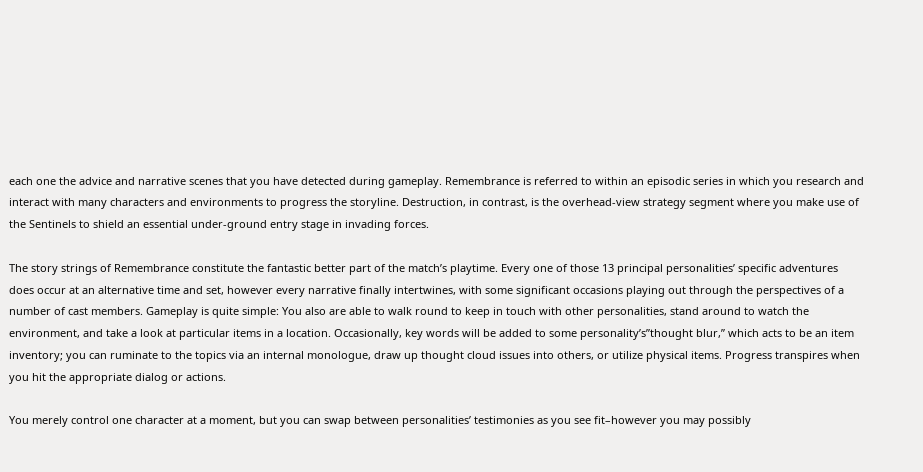each one the advice and narrative scenes that you have detected during gameplay. Remembrance is referred to within an episodic series in which you research and interact with many characters and environments to progress the storyline. Destruction, in contrast, is the overhead-view strategy segment where you make use of the Sentinels to shield an essential under-ground entry stage in invading forces.

The story strings of Remembrance constitute the fantastic better part of the match’s playtime. Every one of those 13 principal personalities’ specific adventures does occur at an alternative time and set, however every narrative finally intertwines, with some significant occasions playing out through the perspectives of a number of cast members. Gameplay is quite simple: You also are able to walk round to keep in touch with other personalities, stand around to watch the environment, and take a look at particular items in a location. Occasionally, key words will be added to some personality’s”thought blur,” which acts to be an item inventory; you can ruminate to the topics via an internal monologue, draw up thought cloud issues into others, or utilize physical items. Progress transpires when you hit the appropriate dialog or actions.

You merely control one character at a moment, but you can swap between personalities’ testimonies as you see fit–however you may possibly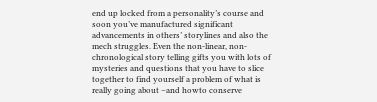end up locked from a personality’s course and soon you’ve manufactured significant advancements in others’ storylines and also the mech struggles. Even the non-linear, non-chronological story telling gifts you with lots of mysteries and questions that you have to slice together to find yourself a problem of what is really going about –and howto conserve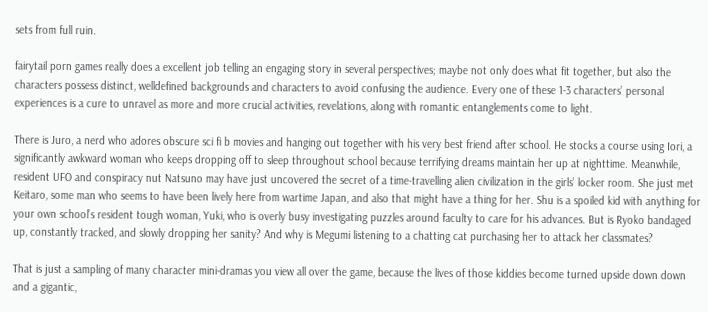sets from full ruin.

fairytail porn games really does a excellent job telling an engaging story in several perspectives; maybe not only does what fit together, but also the characters possess distinct, welldefined backgrounds and characters to avoid confusing the audience. Every one of these 1-3 characters’ personal experiences is a cure to unravel as more and more crucial activities, revelations, along with romantic entanglements come to light.

There is Juro, a nerd who adores obscure sci fi b movies and hanging out together with his very best friend after school. He stocks a course using Iori, a significantly awkward woman who keeps dropping off to sleep throughout school because terrifying dreams maintain her up at nighttime. Meanwhile, resident UFO and conspiracy nut Natsuno may have just uncovered the secret of a time-travelling alien civilization in the girls’ locker room. She just met Keitaro, some man who seems to have been lively here from wartime Japan, and also that might have a thing for her. Shu is a spoiled kid with anything for your own school’s resident tough woman, Yuki, who is overly busy investigating puzzles around faculty to care for his advances. But is Ryoko bandaged up, constantly tracked, and slowly dropping her sanity? And why is Megumi listening to a chatting cat purchasing her to attack her classmates?

That is just a sampling of many character mini-dramas you view all over the game, because the lives of those kiddies become turned upside down down and a gigantic,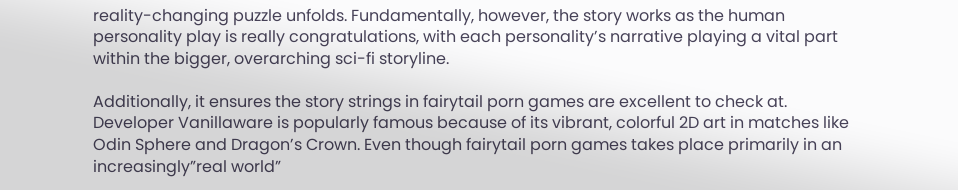reality-changing puzzle unfolds. Fundamentally, however, the story works as the human personality play is really congratulations, with each personality’s narrative playing a vital part within the bigger, overarching sci-fi storyline.

Additionally, it ensures the story strings in fairytail porn games are excellent to check at. Developer Vanillaware is popularly famous because of its vibrant, colorful 2D art in matches like Odin Sphere and Dragon’s Crown. Even though fairytail porn games takes place primarily in an increasingly”real world”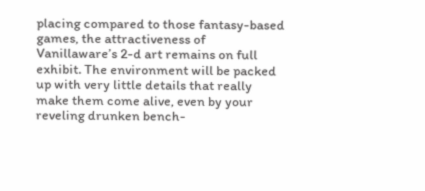placing compared to those fantasy-based games, the attractiveness of Vanillaware’s 2-d art remains on full exhibit. The environment will be packed up with very little details that really make them come alive, even by your reveling drunken bench-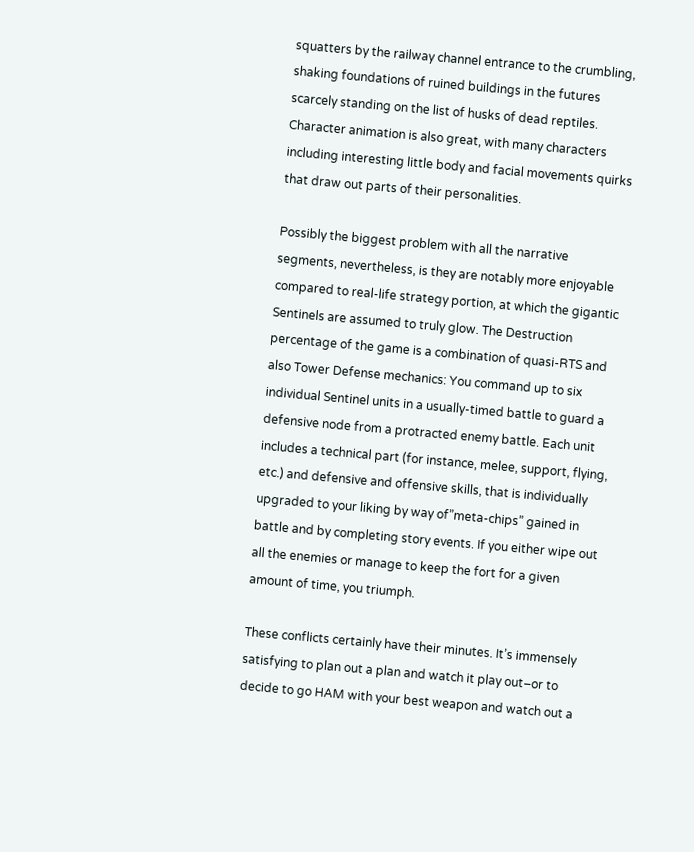squatters by the railway channel entrance to the crumbling, shaking foundations of ruined buildings in the futures scarcely standing on the list of husks of dead reptiles. Character animation is also great, with many characters including interesting little body and facial movements quirks that draw out parts of their personalities.

Possibly the biggest problem with all the narrative segments, nevertheless, is they are notably more enjoyable compared to real-life strategy portion, at which the gigantic Sentinels are assumed to truly glow. The Destruction percentage of the game is a combination of quasi-RTS and also Tower Defense mechanics: You command up to six individual Sentinel units in a usually-timed battle to guard a defensive node from a protracted enemy battle. Each unit includes a technical part (for instance, melee, support, flying, etc.) and defensive and offensive skills, that is individually upgraded to your liking by way of”meta-chips” gained in battle and by completing story events. If you either wipe out all the enemies or manage to keep the fort for a given amount of time, you triumph.

These conflicts certainly have their minutes. It’s immensely satisfying to plan out a plan and watch it play out–or to decide to go HAM with your best weapon and watch out a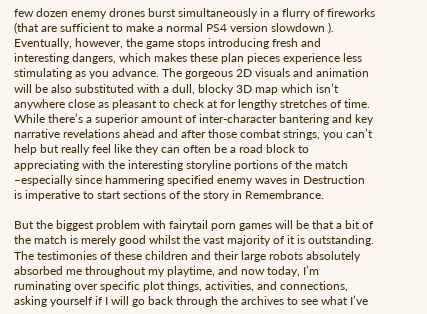few dozen enemy drones burst simultaneously in a flurry of fireworks (that are sufficient to make a normal PS4 version slowdown ). Eventually, however, the game stops introducing fresh and interesting dangers, which makes these plan pieces experience less stimulating as you advance. The gorgeous 2D visuals and animation will be also substituted with a dull, blocky 3D map which isn’t anywhere close as pleasant to check at for lengthy stretches of time. While there’s a superior amount of inter-character bantering and key narrative revelations ahead and after those combat strings, you can’t help but really feel like they can often be a road block to appreciating with the interesting storyline portions of the match –especially since hammering specified enemy waves in Destruction is imperative to start sections of the story in Remembrance.

But the biggest problem with fairytail porn games will be that a bit of the match is merely good whilst the vast majority of it is outstanding. The testimonies of these children and their large robots absolutely absorbed me throughout my playtime, and now today, I’m ruminating over specific plot things, activities, and connections, asking yourself if I will go back through the archives to see what I’ve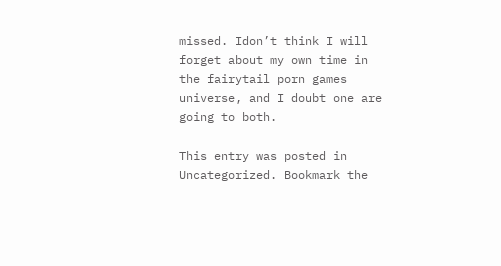missed. Idon’t think I will forget about my own time in the fairytail porn games universe, and I doubt one are going to both.

This entry was posted in Uncategorized. Bookmark the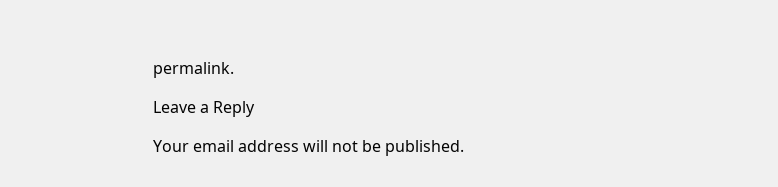permalink.

Leave a Reply

Your email address will not be published.